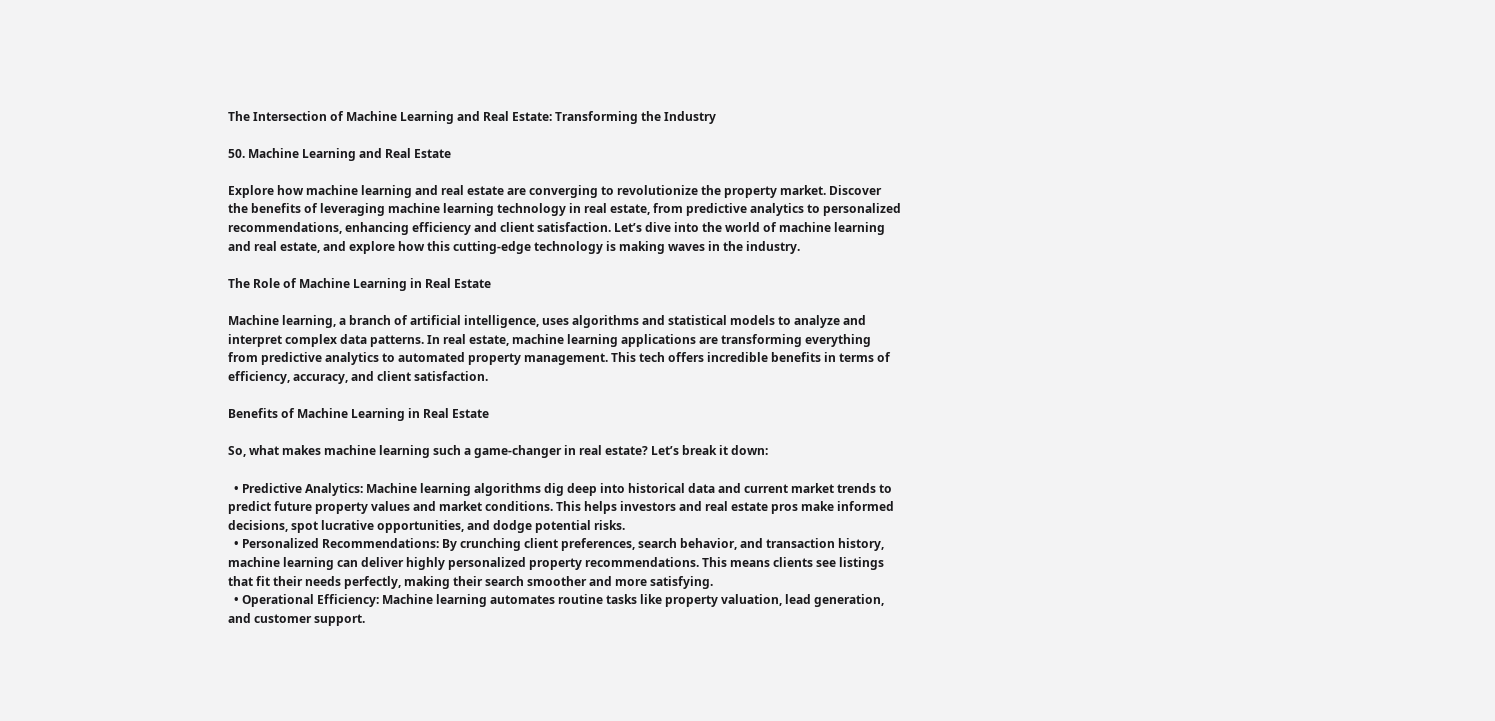The Intersection of Machine Learning and Real Estate: Transforming the Industry

50. Machine Learning and Real Estate

Explore how machine learning and real estate are converging to revolutionize the property market. Discover the benefits of leveraging machine learning technology in real estate, from predictive analytics to personalized recommendations, enhancing efficiency and client satisfaction. Let’s dive into the world of machine learning and real estate, and explore how this cutting-edge technology is making waves in the industry.

The Role of Machine Learning in Real Estate

Machine learning, a branch of artificial intelligence, uses algorithms and statistical models to analyze and interpret complex data patterns. In real estate, machine learning applications are transforming everything from predictive analytics to automated property management. This tech offers incredible benefits in terms of efficiency, accuracy, and client satisfaction.

Benefits of Machine Learning in Real Estate

So, what makes machine learning such a game-changer in real estate? Let’s break it down:

  • Predictive Analytics: Machine learning algorithms dig deep into historical data and current market trends to predict future property values and market conditions. This helps investors and real estate pros make informed decisions, spot lucrative opportunities, and dodge potential risks.
  • Personalized Recommendations: By crunching client preferences, search behavior, and transaction history, machine learning can deliver highly personalized property recommendations. This means clients see listings that fit their needs perfectly, making their search smoother and more satisfying.
  • Operational Efficiency: Machine learning automates routine tasks like property valuation, lead generation, and customer support.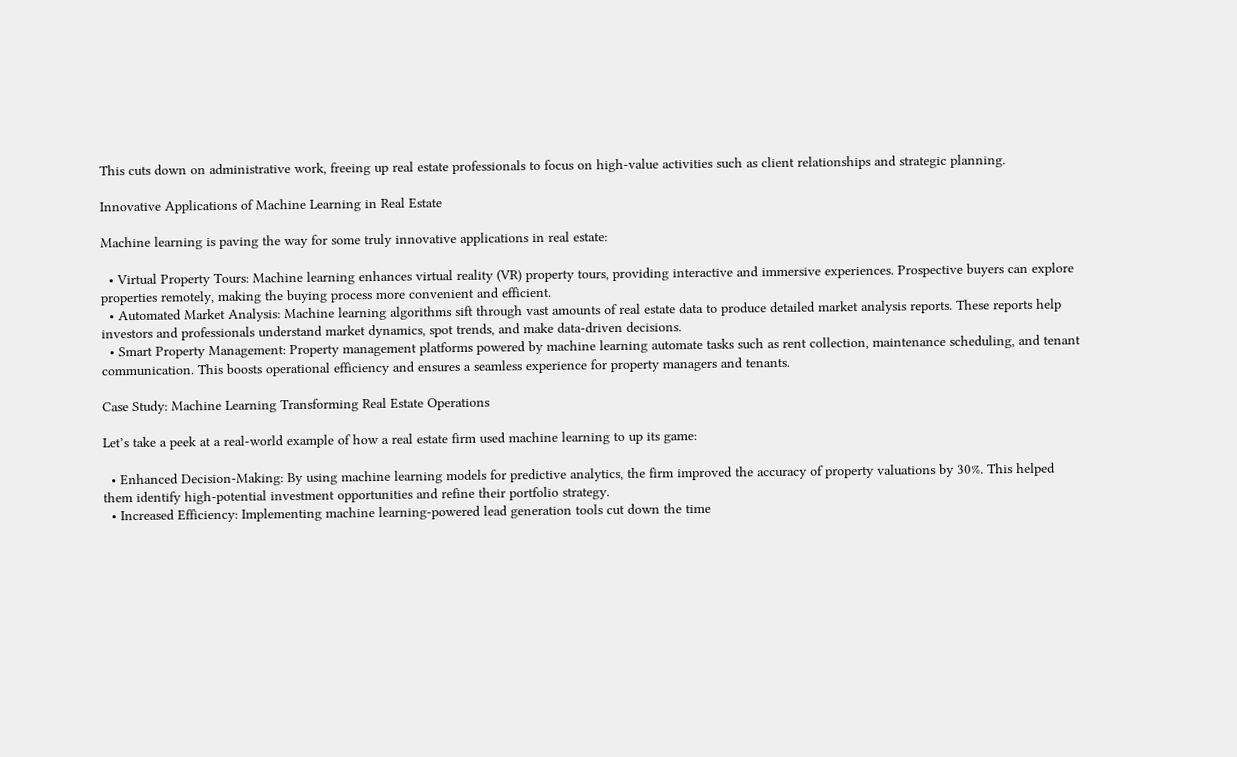This cuts down on administrative work, freeing up real estate professionals to focus on high-value activities such as client relationships and strategic planning.

Innovative Applications of Machine Learning in Real Estate

Machine learning is paving the way for some truly innovative applications in real estate:

  • Virtual Property Tours: Machine learning enhances virtual reality (VR) property tours, providing interactive and immersive experiences. Prospective buyers can explore properties remotely, making the buying process more convenient and efficient.
  • Automated Market Analysis: Machine learning algorithms sift through vast amounts of real estate data to produce detailed market analysis reports. These reports help investors and professionals understand market dynamics, spot trends, and make data-driven decisions.
  • Smart Property Management: Property management platforms powered by machine learning automate tasks such as rent collection, maintenance scheduling, and tenant communication. This boosts operational efficiency and ensures a seamless experience for property managers and tenants.

Case Study: Machine Learning Transforming Real Estate Operations

Let’s take a peek at a real-world example of how a real estate firm used machine learning to up its game:

  • Enhanced Decision-Making: By using machine learning models for predictive analytics, the firm improved the accuracy of property valuations by 30%. This helped them identify high-potential investment opportunities and refine their portfolio strategy.
  • Increased Efficiency: Implementing machine learning-powered lead generation tools cut down the time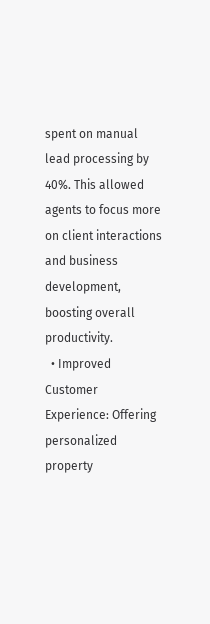spent on manual lead processing by 40%. This allowed agents to focus more on client interactions and business development, boosting overall productivity.
  • Improved Customer Experience: Offering personalized property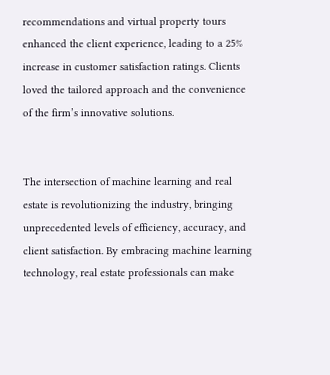recommendations and virtual property tours enhanced the client experience, leading to a 25% increase in customer satisfaction ratings. Clients loved the tailored approach and the convenience of the firm’s innovative solutions.


The intersection of machine learning and real estate is revolutionizing the industry, bringing unprecedented levels of efficiency, accuracy, and client satisfaction. By embracing machine learning technology, real estate professionals can make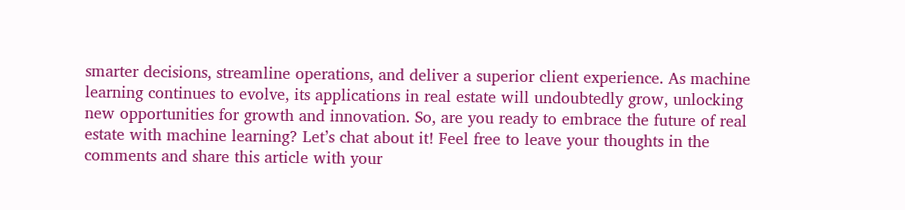smarter decisions, streamline operations, and deliver a superior client experience. As machine learning continues to evolve, its applications in real estate will undoubtedly grow, unlocking new opportunities for growth and innovation. So, are you ready to embrace the future of real estate with machine learning? Let’s chat about it! Feel free to leave your thoughts in the comments and share this article with your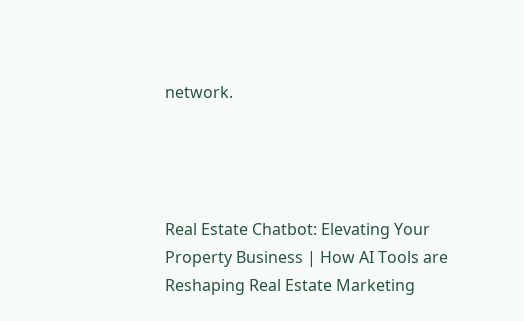network.




Real Estate Chatbot: Elevating Your Property Business | How AI Tools are Reshaping Real Estate Marketing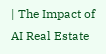| The Impact of AI Real Estate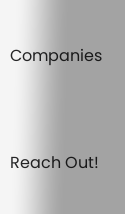Companies




Reach Out!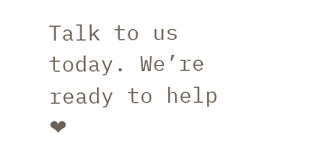Talk to us today. We’re ready to help ❤